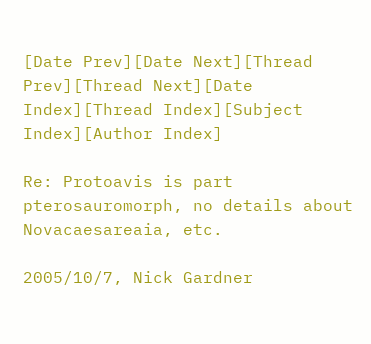[Date Prev][Date Next][Thread Prev][Thread Next][Date Index][Thread Index][Subject Index][Author Index]

Re: Protoavis is part pterosauromorph, no details about Novacaesareaia, etc.

2005/10/7, Nick Gardner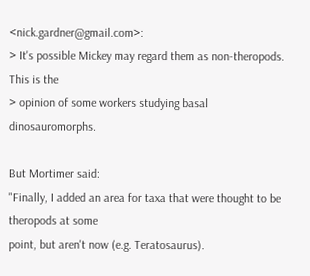<nick.gardner@gmail.com>:
> It's possible Mickey may regard them as non-theropods. This is the
> opinion of some workers studying basal dinosauromorphs.

But Mortimer said:
"Finally, I added an area for taxa that were thought to be theropods at some
point, but aren't now (e.g. Teratosaurus).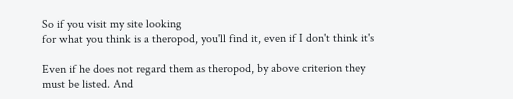So if you visit my site looking
for what you think is a theropod, you'll find it, even if I don't think it's

Even if he does not regard them as theropod, by above criterion they
must be listed. And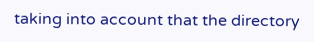taking into account that the directory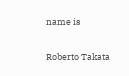name is


Roberto Takata